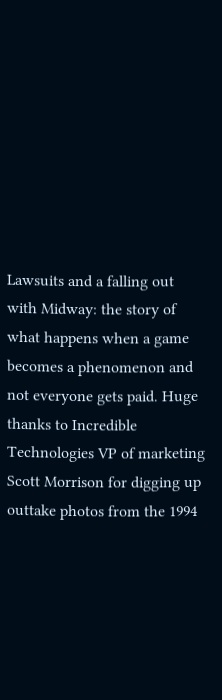Lawsuits and a falling out with Midway: the story of what happens when a game becomes a phenomenon and not everyone gets paid. Huge thanks to Incredible Technologies VP of marketing Scott Morrison for digging up outtake photos from the 1994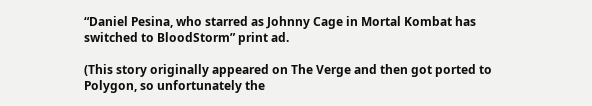“Daniel Pesina, who starred as Johnny Cage in Mortal Kombat has switched to BloodStorm” print ad.

(This story originally appeared on The Verge and then got ported to Polygon, so unfortunately the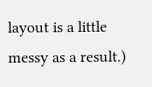layout is a little messy as a result.)